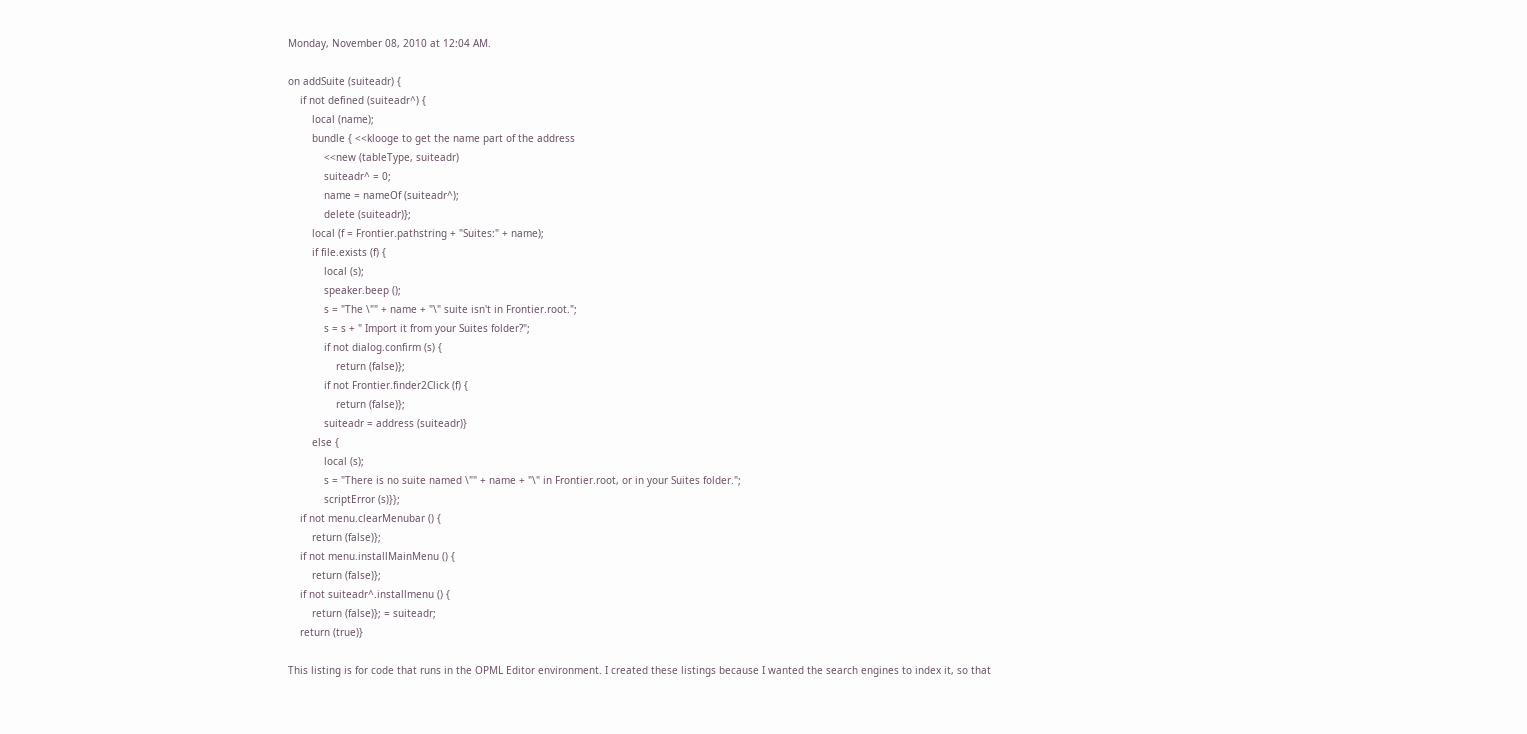Monday, November 08, 2010 at 12:04 AM.

on addSuite (suiteadr) {
    if not defined (suiteadr^) {
        local (name);
        bundle { <<klooge to get the name part of the address
            <<new (tableType, suiteadr)
            suiteadr^ = 0;
            name = nameOf (suiteadr^);
            delete (suiteadr)};
        local (f = Frontier.pathstring + "Suites:" + name);
        if file.exists (f) {
            local (s);
            speaker.beep ();
            s = "The \"" + name + "\" suite isn't in Frontier.root.";
            s = s + " Import it from your Suites folder?";
            if not dialog.confirm (s) {
                return (false)};
            if not Frontier.finder2Click (f) {
                return (false)};
            suiteadr = address (suiteadr)}
        else {
            local (s);
            s = "There is no suite named \"" + name + "\" in Frontier.root, or in your Suites folder.";
            scriptError (s)}};
    if not menu.clearMenubar () {
        return (false)};
    if not menu.installMainMenu () {
        return (false)};
    if not suiteadr^.installmenu () {
        return (false)}; = suiteadr;
    return (true)}

This listing is for code that runs in the OPML Editor environment. I created these listings because I wanted the search engines to index it, so that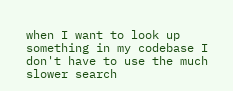when I want to look up something in my codebase I don't have to use the much slower search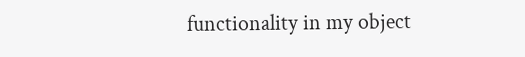functionality in my object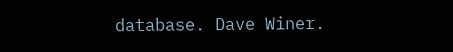database. Dave Winer.